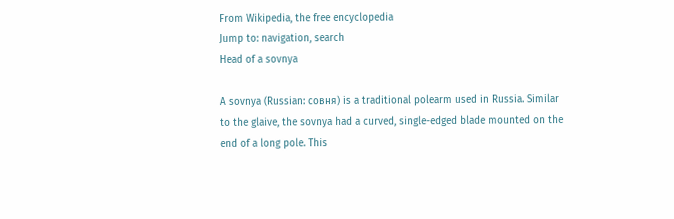From Wikipedia, the free encyclopedia
Jump to: navigation, search
Head of a sovnya

A sovnya (Russian: совня) is a traditional polearm used in Russia. Similar to the glaive, the sovnya had a curved, single-edged blade mounted on the end of a long pole. This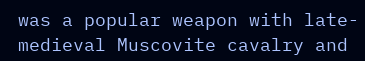was a popular weapon with late-medieval Muscovite cavalry and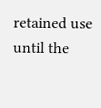retained use until the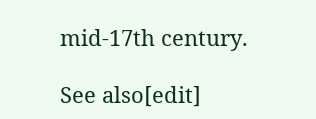mid-17th century.

See also[edit]